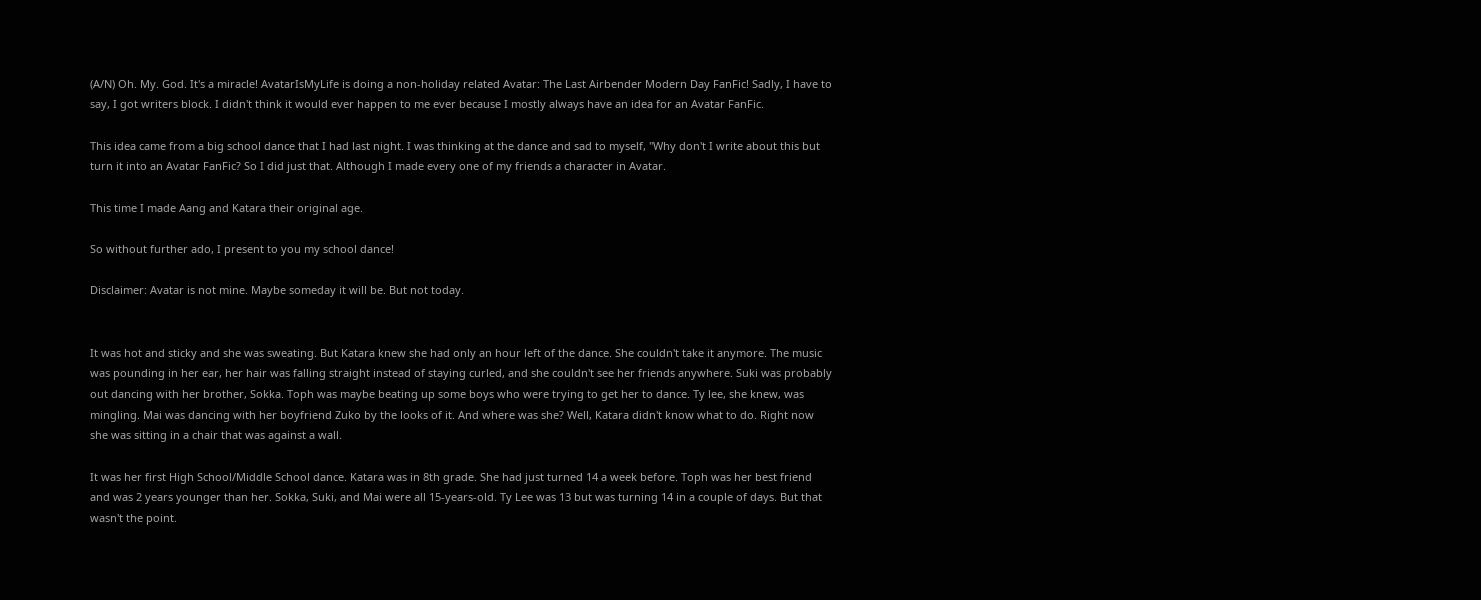(A/N) Oh. My. God. It's a miracle! AvatarIsMyLife is doing a non-holiday related Avatar: The Last Airbender Modern Day FanFic! Sadly, I have to say, I got writers block. I didn't think it would ever happen to me ever because I mostly always have an idea for an Avatar FanFic.

This idea came from a big school dance that I had last night. I was thinking at the dance and sad to myself, "Why don't I write about this but turn it into an Avatar FanFic? So I did just that. Although I made every one of my friends a character in Avatar.

This time I made Aang and Katara their original age.

So without further ado, I present to you my school dance!

Disclaimer: Avatar is not mine. Maybe someday it will be. But not today.


It was hot and sticky and she was sweating. But Katara knew she had only an hour left of the dance. She couldn't take it anymore. The music was pounding in her ear, her hair was falling straight instead of staying curled, and she couldn't see her friends anywhere. Suki was probably out dancing with her brother, Sokka. Toph was maybe beating up some boys who were trying to get her to dance. Ty lee, she knew, was mingling. Mai was dancing with her boyfriend Zuko by the looks of it. And where was she? Well, Katara didn't know what to do. Right now she was sitting in a chair that was against a wall.

It was her first High School/Middle School dance. Katara was in 8th grade. She had just turned 14 a week before. Toph was her best friend and was 2 years younger than her. Sokka, Suki, and Mai were all 15-years-old. Ty Lee was 13 but was turning 14 in a couple of days. But that wasn't the point.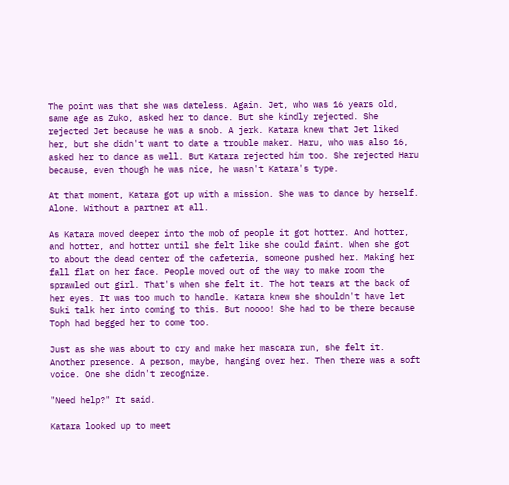The point was that she was dateless. Again. Jet, who was 16 years old, same age as Zuko, asked her to dance. But she kindly rejected. She rejected Jet because he was a snob. A jerk. Katara knew that Jet liked her, but she didn't want to date a trouble maker. Haru, who was also 16, asked her to dance as well. But Katara rejected him too. She rejected Haru because, even though he was nice, he wasn't Katara's type.

At that moment, Katara got up with a mission. She was to dance by herself. Alone. Without a partner at all.

As Katara moved deeper into the mob of people it got hotter. And hotter, and hotter, and hotter until she felt like she could faint. When she got to about the dead center of the cafeteria, someone pushed her. Making her fall flat on her face. People moved out of the way to make room the sprawled out girl. That's when she felt it. The hot tears at the back of her eyes. It was too much to handle. Katara knew she shouldn't have let Suki talk her into coming to this. But noooo! She had to be there because Toph had begged her to come too.

Just as she was about to cry and make her mascara run, she felt it. Another presence. A person, maybe, hanging over her. Then there was a soft voice. One she didn't recognize.

"Need help?" It said.

Katara looked up to meet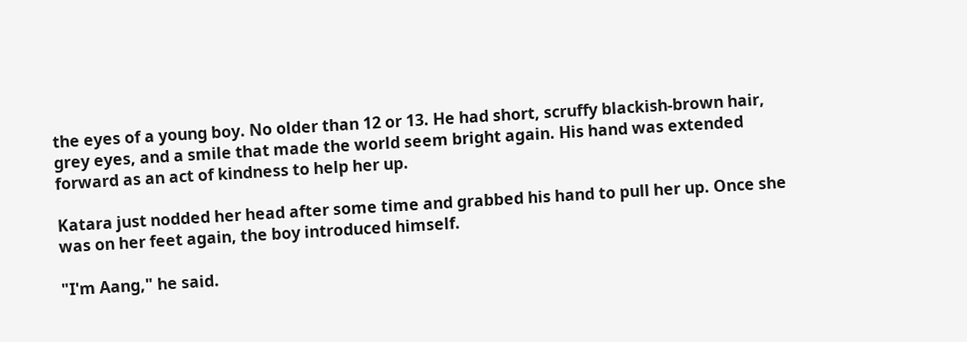the eyes of a young boy. No older than 12 or 13. He had short, scruffy blackish-brown hair, grey eyes, and a smile that made the world seem bright again. His hand was extended forward as an act of kindness to help her up.

Katara just nodded her head after some time and grabbed his hand to pull her up. Once she was on her feet again, the boy introduced himself.

"I'm Aang," he said.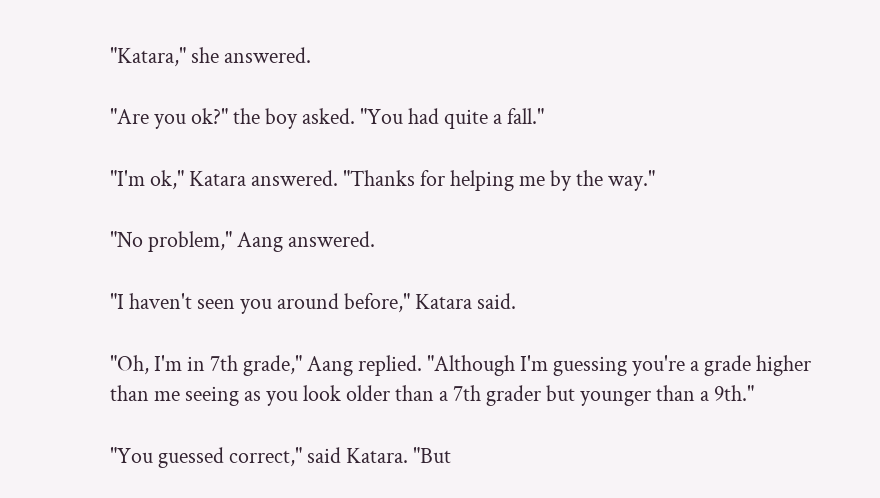"Katara," she answered.

"Are you ok?" the boy asked. "You had quite a fall."

"I'm ok," Katara answered. "Thanks for helping me by the way."

"No problem," Aang answered.

"I haven't seen you around before," Katara said.

"Oh, I'm in 7th grade," Aang replied. "Although I'm guessing you're a grade higher than me seeing as you look older than a 7th grader but younger than a 9th."

"You guessed correct," said Katara. "But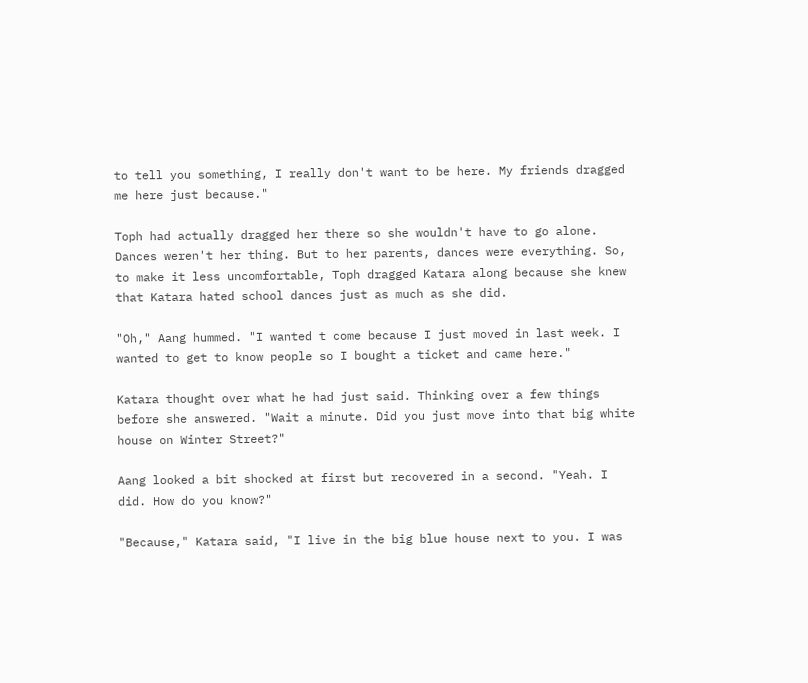to tell you something, I really don't want to be here. My friends dragged me here just because."

Toph had actually dragged her there so she wouldn't have to go alone. Dances weren't her thing. But to her parents, dances were everything. So, to make it less uncomfortable, Toph dragged Katara along because she knew that Katara hated school dances just as much as she did.

"Oh," Aang hummed. "I wanted t come because I just moved in last week. I wanted to get to know people so I bought a ticket and came here."

Katara thought over what he had just said. Thinking over a few things before she answered. "Wait a minute. Did you just move into that big white house on Winter Street?"

Aang looked a bit shocked at first but recovered in a second. "Yeah. I did. How do you know?"

"Because," Katara said, "I live in the big blue house next to you. I was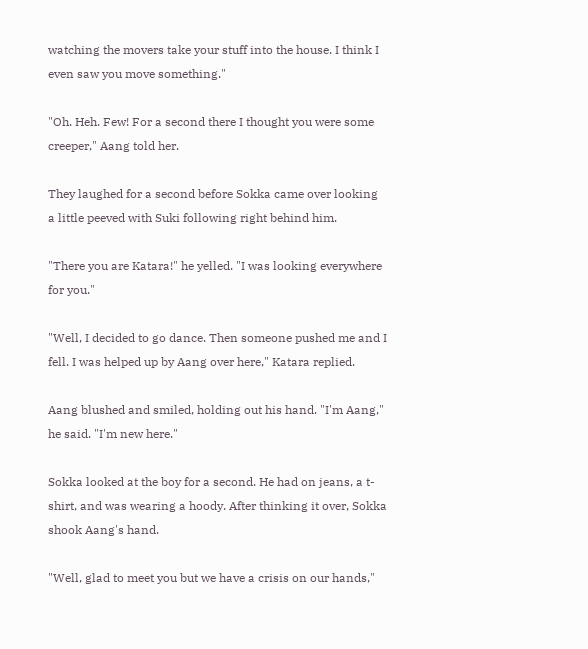watching the movers take your stuff into the house. I think I even saw you move something."

"Oh. Heh. Few! For a second there I thought you were some creeper," Aang told her.

They laughed for a second before Sokka came over looking a little peeved with Suki following right behind him.

"There you are Katara!" he yelled. "I was looking everywhere for you."

"Well, I decided to go dance. Then someone pushed me and I fell. I was helped up by Aang over here," Katara replied.

Aang blushed and smiled, holding out his hand. "I'm Aang," he said. "I'm new here."

Sokka looked at the boy for a second. He had on jeans, a t-shirt, and was wearing a hoody. After thinking it over, Sokka shook Aang's hand.

"Well, glad to meet you but we have a crisis on our hands,"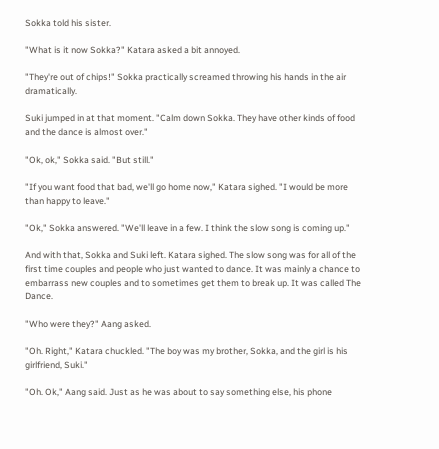Sokka told his sister.

"What is it now Sokka?" Katara asked a bit annoyed.

"They're out of chips!" Sokka practically screamed throwing his hands in the air dramatically.

Suki jumped in at that moment. "Calm down Sokka. They have other kinds of food and the dance is almost over."

"Ok, ok," Sokka said. "But still."

"If you want food that bad, we'll go home now," Katara sighed. "I would be more than happy to leave."

"Ok," Sokka answered. "We'll leave in a few. I think the slow song is coming up."

And with that, Sokka and Suki left. Katara sighed. The slow song was for all of the first time couples and people who just wanted to dance. It was mainly a chance to embarrass new couples and to sometimes get them to break up. It was called The Dance.

"Who were they?" Aang asked.

"Oh. Right," Katara chuckled. "The boy was my brother, Sokka, and the girl is his girlfriend, Suki."

"Oh. Ok," Aang said. Just as he was about to say something else, his phone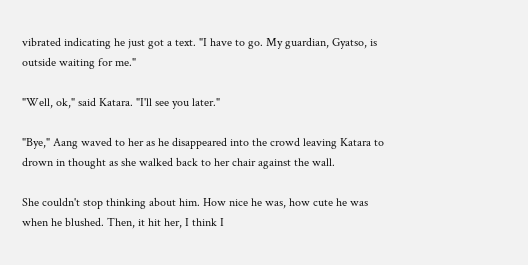vibrated indicating he just got a text. "I have to go. My guardian, Gyatso, is outside waiting for me."

"Well, ok," said Katara. "I'll see you later."

"Bye," Aang waved to her as he disappeared into the crowd leaving Katara to drown in thought as she walked back to her chair against the wall.

She couldn't stop thinking about him. How nice he was, how cute he was when he blushed. Then, it hit her, I think I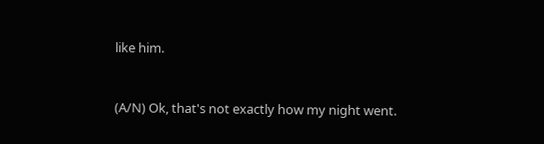like him.


(A/N) Ok, that's not exactly how my night went.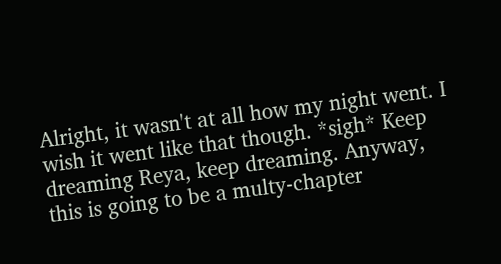Alright, it wasn't at all how my night went. I wish it went like that though. *sigh* Keep dreaming Reya, keep dreaming. Anyway, this is going to be a multy-chapter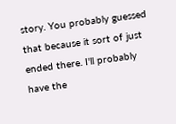story. You probably guessed that because it sort of just ended there. I'll probably have the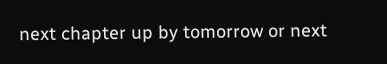next chapter up by tomorrow or next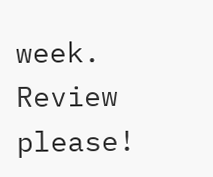week. Review please!